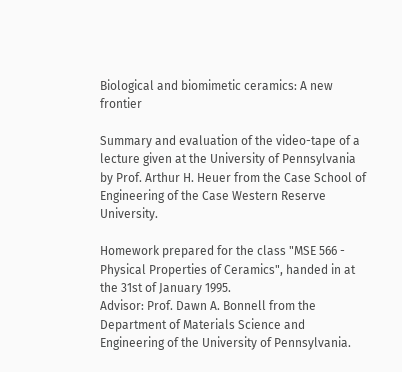Biological and biomimetic ceramics: A new frontier

Summary and evaluation of the video-tape of a lecture given at the University of Pennsylvania by Prof. Arthur H. Heuer from the Case School of Engineering of the Case Western Reserve University.

Homework prepared for the class "MSE 566 - Physical Properties of Ceramics", handed in at the 31st of January 1995.
Advisor: Prof. Dawn A. Bonnell from the Department of Materials Science and Engineering of the University of Pennsylvania.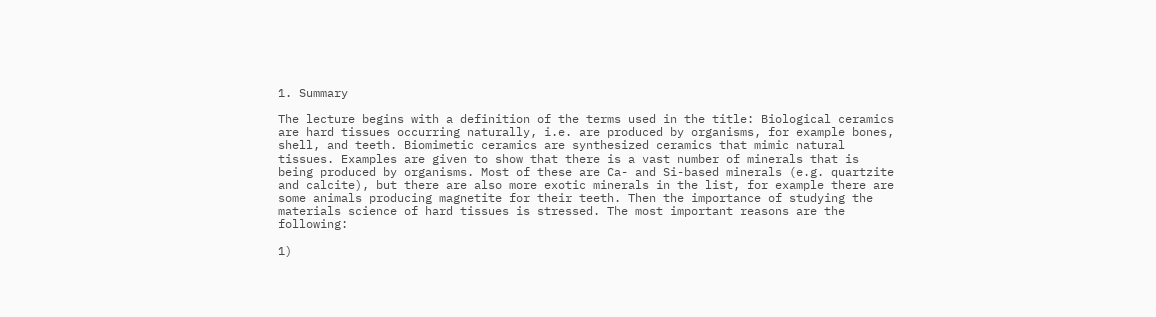1. Summary

The lecture begins with a definition of the terms used in the title: Biological ceramics are hard tissues occurring naturally, i.e. are produced by organisms, for example bones, shell, and teeth. Biomimetic ceramics are synthesized ceramics that mimic natural tissues. Examples are given to show that there is a vast number of minerals that is being produced by organisms. Most of these are Ca- and Si-based minerals (e.g. quartzite and calcite), but there are also more exotic minerals in the list, for example there are some animals producing magnetite for their teeth. Then the importance of studying the materials science of hard tissues is stressed. The most important reasons are the following:

1)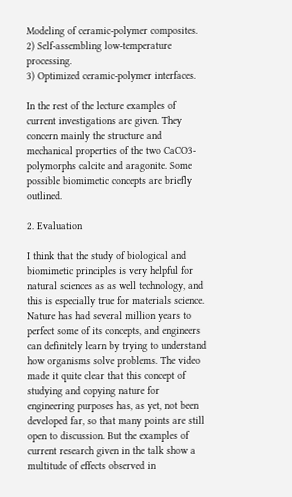Modeling of ceramic-polymer composites.
2) Self-assembling low-temperature processing.
3) Optimized ceramic-polymer interfaces.

In the rest of the lecture examples of current investigations are given. They concern mainly the structure and mechanical properties of the two CaCO3-polymorphs calcite and aragonite. Some possible biomimetic concepts are briefly outlined.

2. Evaluation

I think that the study of biological and biomimetic principles is very helpful for natural sciences as as well technology, and this is especially true for materials science. Nature has had several million years to perfect some of its concepts, and engineers can definitely learn by trying to understand how organisms solve problems. The video made it quite clear that this concept of studying and copying nature for engineering purposes has, as yet, not been developed far, so that many points are still open to discussion. But the examples of current research given in the talk show a multitude of effects observed in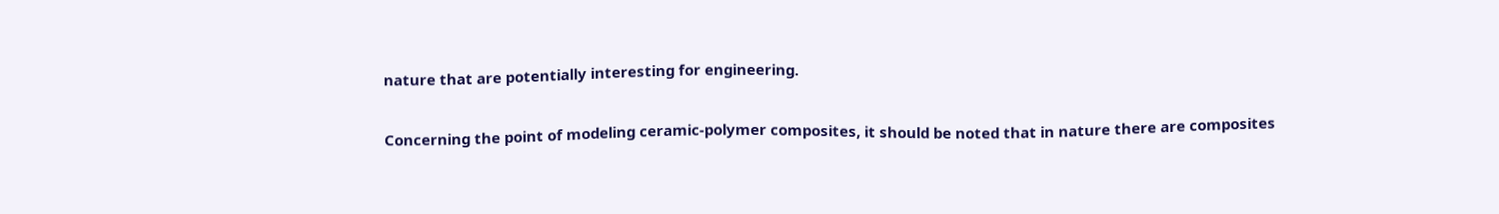nature that are potentially interesting for engineering.

Concerning the point of modeling ceramic-polymer composites, it should be noted that in nature there are composites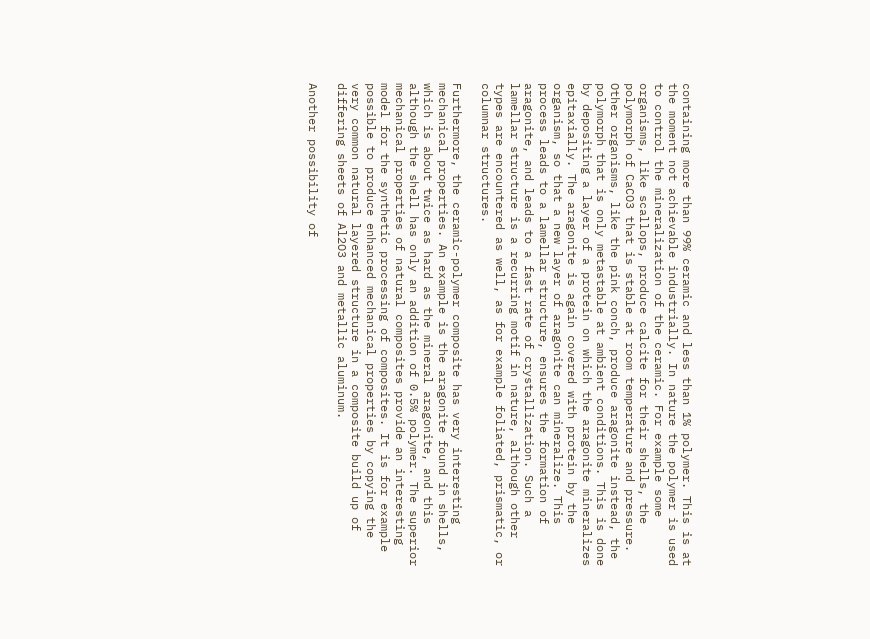containing more than 99% ceramic and less than 1% polymer. This is at the moment not achievable industrially. In nature the polymer is used to control the mineralization of the ceramic. For example some organisms, like scallops, produce calcite for their shells, the polymorph of CaCO3 that is stable at room temperature and pressure. Other organisms, like the pink conch, produce aragonite instead, the polymorph that is only metastable at ambient conditions. This is done by depositing a layer of a protein on which the aragonite mineralizes epitaxially. The aragonite is again covered with protein by the organism, so that a new layer of aragonite can mineralize. This process leads to a lamellar structure, ensures the formation of aragonite, and leads to a fast rate of crystallization. Such a lamellar structure is a recurring motif in nature, although other types are encountered as well, as for example foliated, prismatic, or columnar structures.

Furthermore, the ceramic-polymer composite has very interesting mechanical properties. An example is the aragonite found in shells, which is about twice as hard as the mineral aragonite, and this although the shell has only an addition of 0.5% polymer. The superior mechanical properties of natural composites provide an interesting model for the synthetic processing of composites. It is for example possible to produce enhanced mechanical properties by copying the very common natural layered structure in a composite build up of differing sheets of Al2O3 and metallic aluminum.

Another possibility of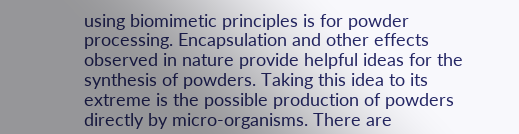using biomimetic principles is for powder processing. Encapsulation and other effects observed in nature provide helpful ideas for the synthesis of powders. Taking this idea to its extreme is the possible production of powders directly by micro-organisms. There are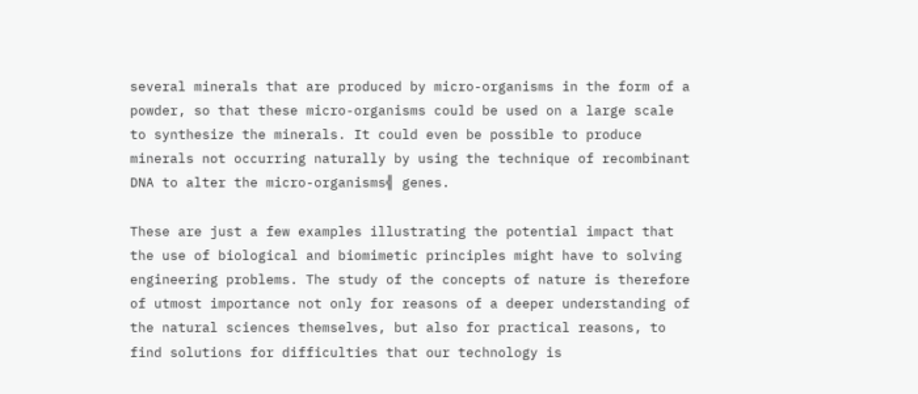several minerals that are produced by micro-organisms in the form of a powder, so that these micro-organisms could be used on a large scale to synthesize the minerals. It could even be possible to produce minerals not occurring naturally by using the technique of recombinant DNA to alter the micro-organisms╣ genes.

These are just a few examples illustrating the potential impact that the use of biological and biomimetic principles might have to solving engineering problems. The study of the concepts of nature is therefore of utmost importance not only for reasons of a deeper understanding of the natural sciences themselves, but also for practical reasons, to find solutions for difficulties that our technology is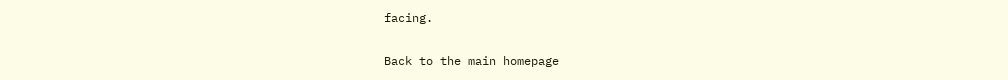facing.

Back to the main homepage